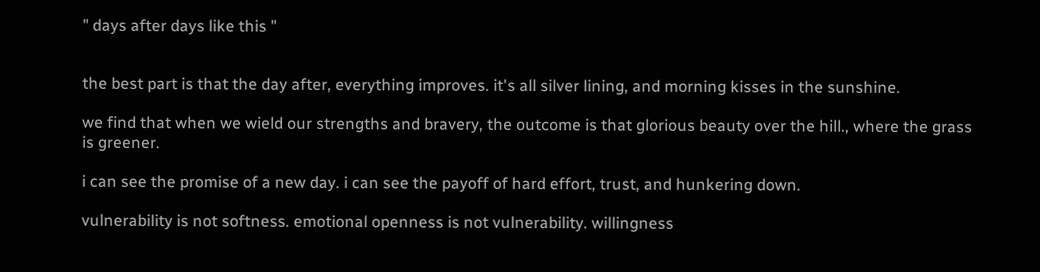" days after days like this "


the best part is that the day after, everything improves. it's all silver lining, and morning kisses in the sunshine.

we find that when we wield our strengths and bravery, the outcome is that glorious beauty over the hill., where the grass is greener.

i can see the promise of a new day. i can see the payoff of hard effort, trust, and hunkering down.

vulnerability is not softness. emotional openness is not vulnerability. willingness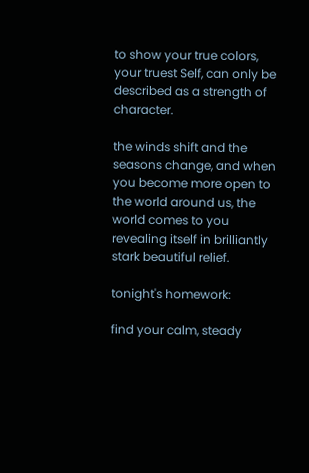to show your true colors, your truest Self, can only be described as a strength of character.

the winds shift and the seasons change, and when you become more open to the world around us, the world comes to you revealing itself in brilliantly stark beautiful relief.

tonight's homework:

find your calm, steady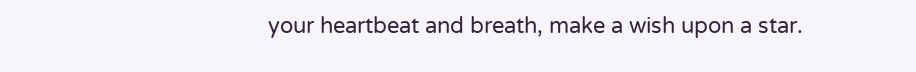your heartbeat and breath, make a wish upon a star.